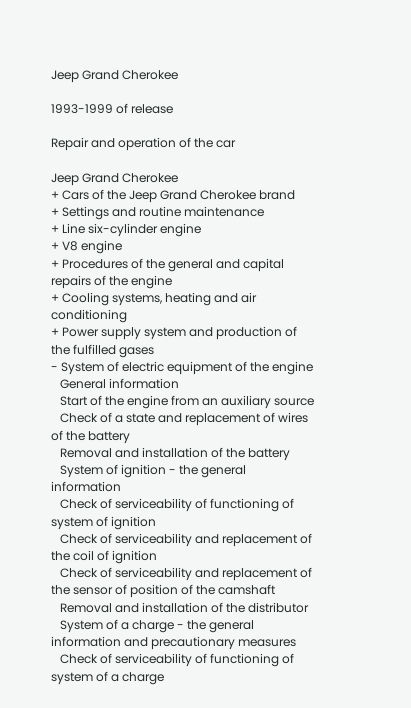Jeep Grand Cherokee

1993-1999 of release

Repair and operation of the car

Jeep Grand Cherokee
+ Cars of the Jeep Grand Cherokee brand
+ Settings and routine maintenance
+ Line six-cylinder engine
+ V8 engine
+ Procedures of the general and capital repairs of the engine
+ Cooling systems, heating and air conditioning
+ Power supply system and production of the fulfilled gases
- System of electric equipment of the engine
   General information
   Start of the engine from an auxiliary source
   Check of a state and replacement of wires of the battery
   Removal and installation of the battery
   System of ignition - the general information
   Check of serviceability of functioning of system of ignition
   Check of serviceability and replacement of the coil of ignition
   Check of serviceability and replacement of the sensor of position of the camshaft
   Removal and installation of the distributor
   System of a charge - the general information and precautionary measures
   Check of serviceability of functioning of system of a charge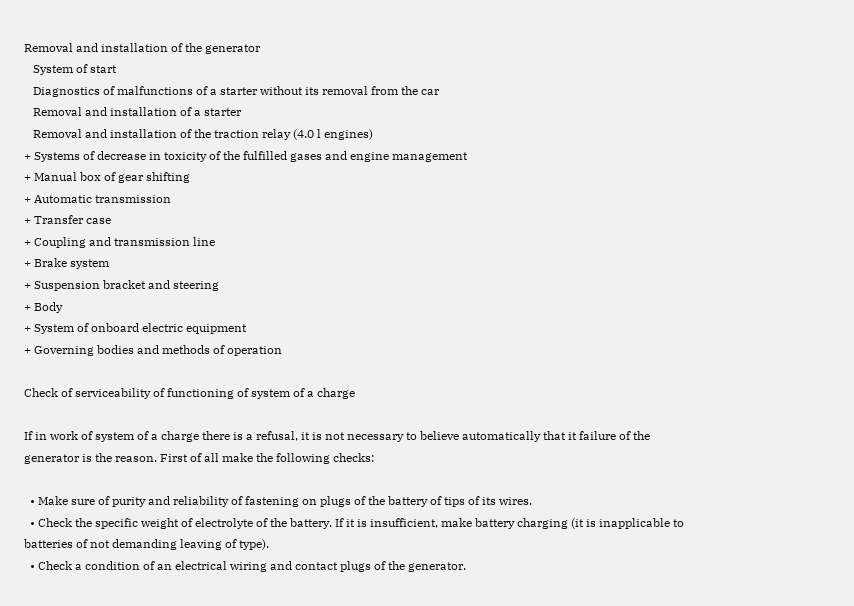Removal and installation of the generator
   System of start
   Diagnostics of malfunctions of a starter without its removal from the car
   Removal and installation of a starter
   Removal and installation of the traction relay (4.0 l engines)
+ Systems of decrease in toxicity of the fulfilled gases and engine management
+ Manual box of gear shifting
+ Automatic transmission
+ Transfer case
+ Coupling and transmission line
+ Brake system
+ Suspension bracket and steering
+ Body
+ System of onboard electric equipment
+ Governing bodies and methods of operation

Check of serviceability of functioning of system of a charge

If in work of system of a charge there is a refusal, it is not necessary to believe automatically that it failure of the generator is the reason. First of all make the following checks:

  • Make sure of purity and reliability of fastening on plugs of the battery of tips of its wires.
  • Check the specific weight of electrolyte of the battery. If it is insufficient, make battery charging (it is inapplicable to batteries of not demanding leaving of type).
  • Check a condition of an electrical wiring and contact plugs of the generator.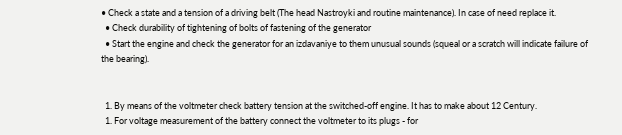• Check a state and a tension of a driving belt (The head Nastroyki and routine maintenance). In case of need replace it.
  • Check durability of tightening of bolts of fastening of the generator
  • Start the engine and check the generator for an izdavaniye to them unusual sounds (squeal or a scratch will indicate failure of the bearing).


  1. By means of the voltmeter check battery tension at the switched-off engine. It has to make about 12 Century.
  1. For voltage measurement of the battery connect the voltmeter to its plugs - for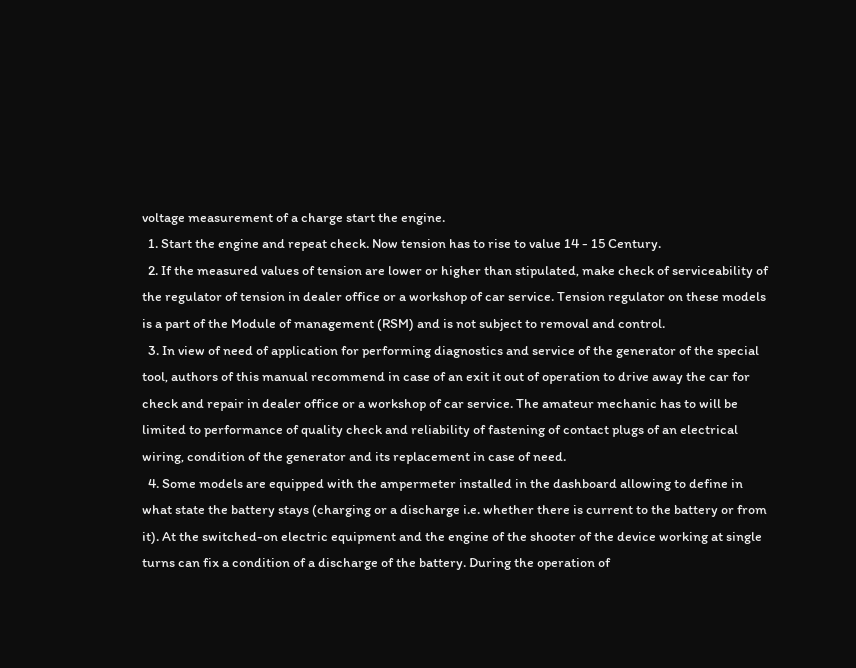voltage measurement of a charge start the engine.
  1. Start the engine and repeat check. Now tension has to rise to value 14 - 15 Century.
  2. If the measured values of tension are lower or higher than stipulated, make check of serviceability of the regulator of tension in dealer office or a workshop of car service. Tension regulator on these models is a part of the Module of management (RSM) and is not subject to removal and control.
  3. In view of need of application for performing diagnostics and service of the generator of the special tool, authors of this manual recommend in case of an exit it out of operation to drive away the car for check and repair in dealer office or a workshop of car service. The amateur mechanic has to will be limited to performance of quality check and reliability of fastening of contact plugs of an electrical wiring, condition of the generator and its replacement in case of need.
  4. Some models are equipped with the ampermeter installed in the dashboard allowing to define in what state the battery stays (charging or a discharge i.e. whether there is current to the battery or from it). At the switched-on electric equipment and the engine of the shooter of the device working at single turns can fix a condition of a discharge of the battery. During the operation of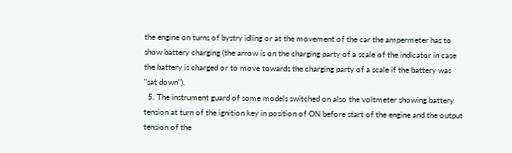the engine on turns of bystry idling or at the movement of the car the ampermeter has to show battery charging (the arrow is on the charging party of a scale of the indicator in case the battery is charged or to move towards the charging party of a scale if the battery was "sat down").
  5. The instrument guard of some models switched on also the voltmeter showing battery tension at turn of the ignition key in position of ON before start of the engine and the output tension of the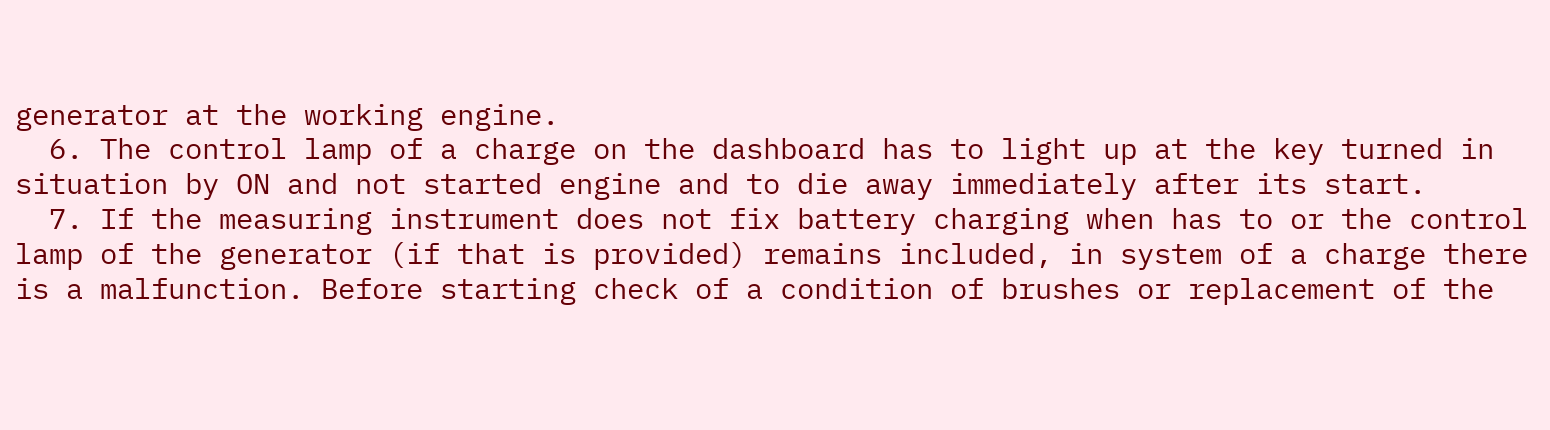generator at the working engine.
  6. The control lamp of a charge on the dashboard has to light up at the key turned in situation by ON and not started engine and to die away immediately after its start.
  7. If the measuring instrument does not fix battery charging when has to or the control lamp of the generator (if that is provided) remains included, in system of a charge there is a malfunction. Before starting check of a condition of brushes or replacement of the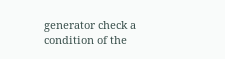generator check a condition of the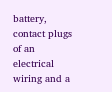battery, contact plugs of an electrical wiring and a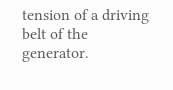tension of a driving belt of the generator.